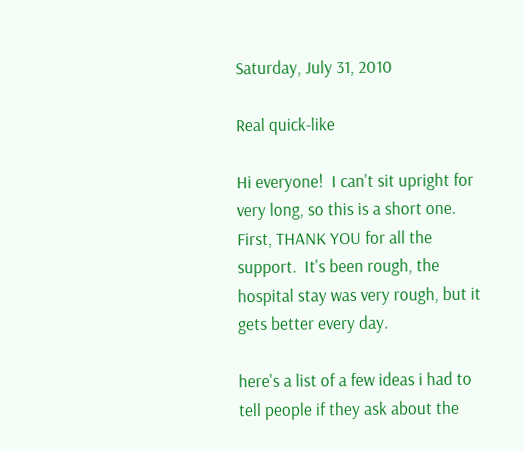Saturday, July 31, 2010

Real quick-like

Hi everyone!  I can't sit upright for very long, so this is a short one.  First, THANK YOU for all the support.  It's been rough, the hospital stay was very rough, but it gets better every day.

here's a list of a few ideas i had to tell people if they ask about the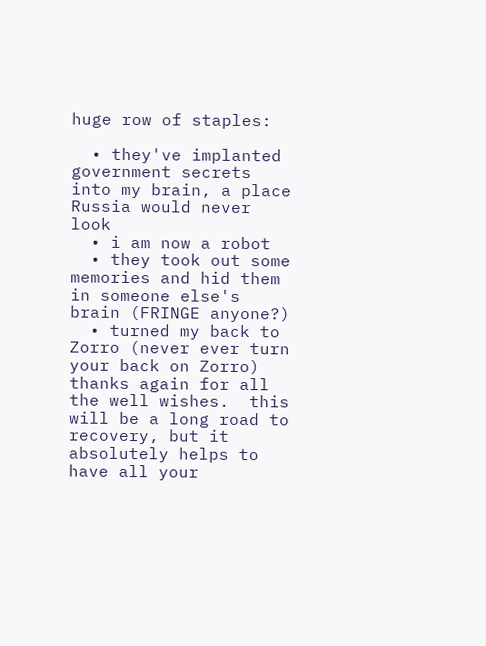huge row of staples:

  • they've implanted government secrets into my brain, a place Russia would never look
  • i am now a robot
  • they took out some memories and hid them in someone else's brain (FRINGE anyone?)
  • turned my back to Zorro (never ever turn your back on Zorro)
thanks again for all the well wishes.  this will be a long road to recovery, but it absolutely helps to have all your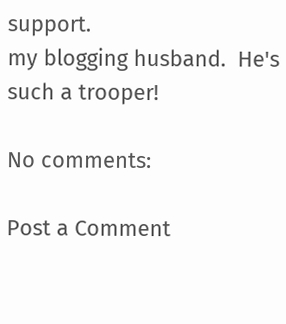support.
my blogging husband.  He's such a trooper!

No comments:

Post a Comment